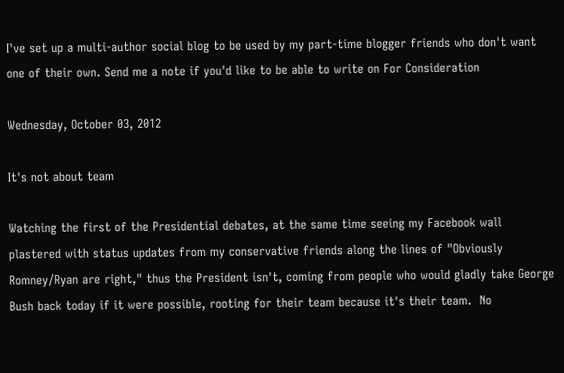I've set up a multi-author social blog to be used by my part-time blogger friends who don't want one of their own. Send me a note if you'd like to be able to write on For Consideration

Wednesday, October 03, 2012

It's not about team

Watching the first of the Presidential debates, at the same time seeing my Facebook wall plastered with status updates from my conservative friends along the lines of "Obviously Romney/Ryan are right," thus the President isn't, coming from people who would gladly take George Bush back today if it were possible, rooting for their team because it's their team.  No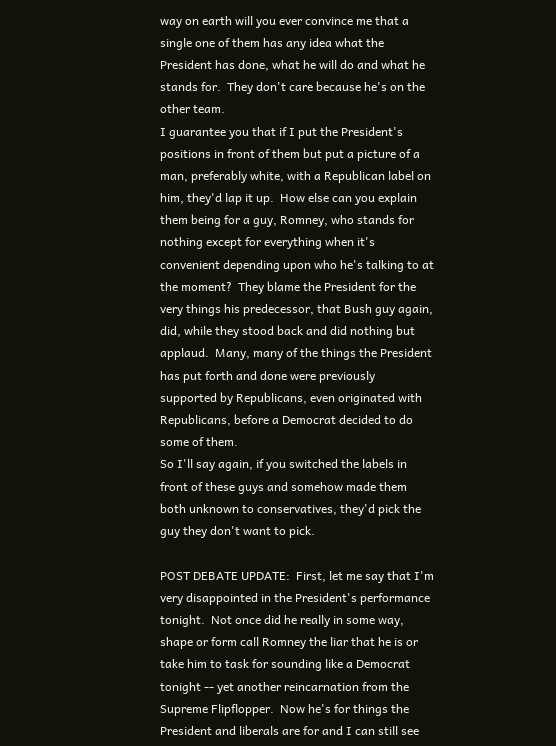way on earth will you ever convince me that a single one of them has any idea what the President has done, what he will do and what he stands for.  They don't care because he's on the other team.
I guarantee you that if I put the President's positions in front of them but put a picture of a man, preferably white, with a Republican label on him, they'd lap it up.  How else can you explain them being for a guy, Romney, who stands for nothing except for everything when it's convenient depending upon who he's talking to at the moment?  They blame the President for the very things his predecessor, that Bush guy again, did, while they stood back and did nothing but applaud.  Many, many of the things the President has put forth and done were previously supported by Republicans, even originated with Republicans, before a Democrat decided to do some of them.
So I'll say again, if you switched the labels in front of these guys and somehow made them both unknown to conservatives, they'd pick the guy they don't want to pick.

POST DEBATE UPDATE:  First, let me say that I'm very disappointed in the President's performance tonight.  Not once did he really in some way, shape or form call Romney the liar that he is or take him to task for sounding like a Democrat tonight -- yet another reincarnation from the Supreme Flipflopper.  Now he's for things the President and liberals are for and I can still see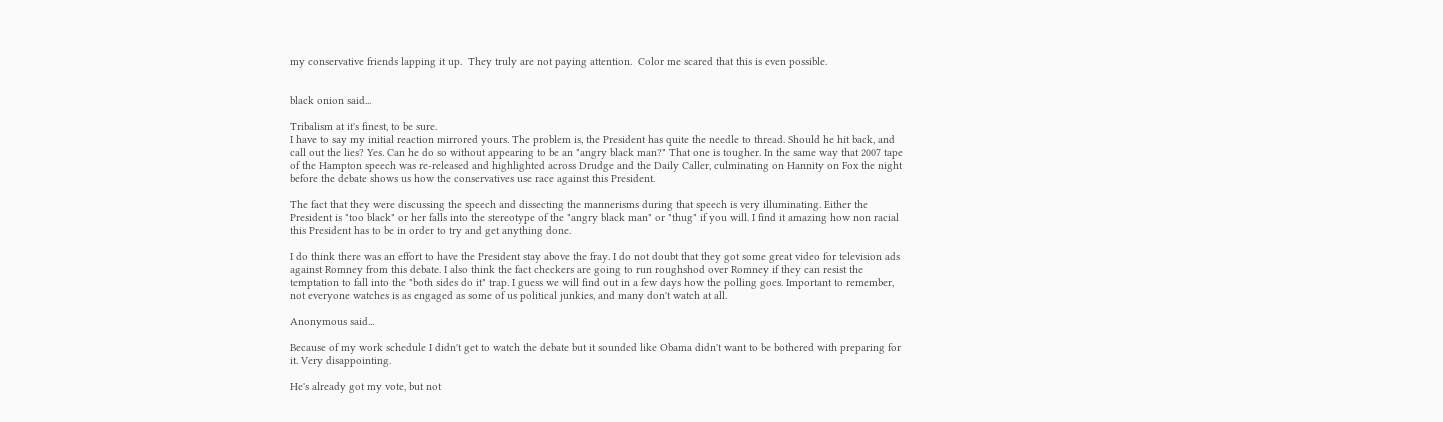my conservative friends lapping it up.  They truly are not paying attention.  Color me scared that this is even possible.


black onion said...

Tribalism at it's finest, to be sure.
I have to say my initial reaction mirrored yours. The problem is, the President has quite the needle to thread. Should he hit back, and call out the lies? Yes. Can he do so without appearing to be an "angry black man?" That one is tougher. In the same way that 2007 tape of the Hampton speech was re-released and highlighted across Drudge and the Daily Caller, culminating on Hannity on Fox the night before the debate shows us how the conservatives use race against this President.

The fact that they were discussing the speech and dissecting the mannerisms during that speech is very illuminating. Either the President is "too black" or her falls into the stereotype of the "angry black man" or "thug" if you will. I find it amazing how non racial this President has to be in order to try and get anything done.

I do think there was an effort to have the President stay above the fray. I do not doubt that they got some great video for television ads against Romney from this debate. I also think the fact checkers are going to run roughshod over Romney if they can resist the temptation to fall into the "both sides do it" trap. I guess we will find out in a few days how the polling goes. Important to remember, not everyone watches is as engaged as some of us political junkies, and many don't watch at all.

Anonymous said...

Because of my work schedule I didn't get to watch the debate but it sounded like Obama didn't want to be bothered with preparing for it. Very disappointing.

He's already got my vote, but not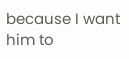because I want him to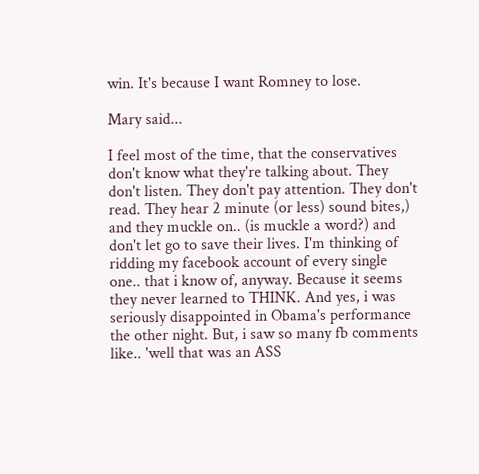win. It's because I want Romney to lose.

Mary said...

I feel most of the time, that the conservatives don't know what they're talking about. They don't listen. They don't pay attention. They don't read. They hear 2 minute (or less) sound bites,) and they muckle on.. (is muckle a word?) and don't let go to save their lives. I'm thinking of ridding my facebook account of every single one.. that i know of, anyway. Because it seems they never learned to THINK. And yes, i was seriously disappointed in Obama's performance the other night. But, i saw so many fb comments like.. 'well that was an ASS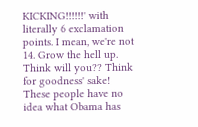KICKING!!!!!!' with literally 6 exclamation points. I mean, we're not 14. Grow the hell up. Think will you?? Think for goodness' sake! These people have no idea what Obama has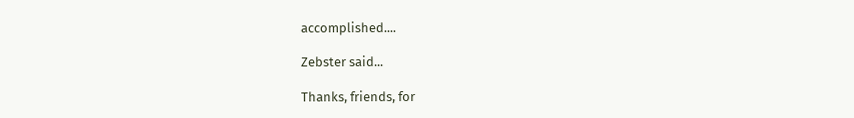accomplished....

Zebster said...

Thanks, friends, for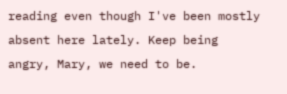reading even though I've been mostly absent here lately. Keep being angry, Mary, we need to be.